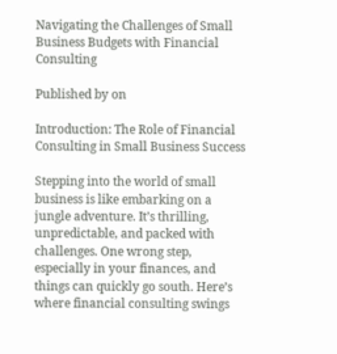Navigating the Challenges of Small Business Budgets with Financial Consulting

Published by on

Introduction: The Role of Financial Consulting in Small Business Success

Stepping into the world of small business is like embarking on a jungle adventure. It’s thrilling, unpredictable, and packed with challenges. One wrong step, especially in your finances, and things can quickly go south. Here’s where financial consulting swings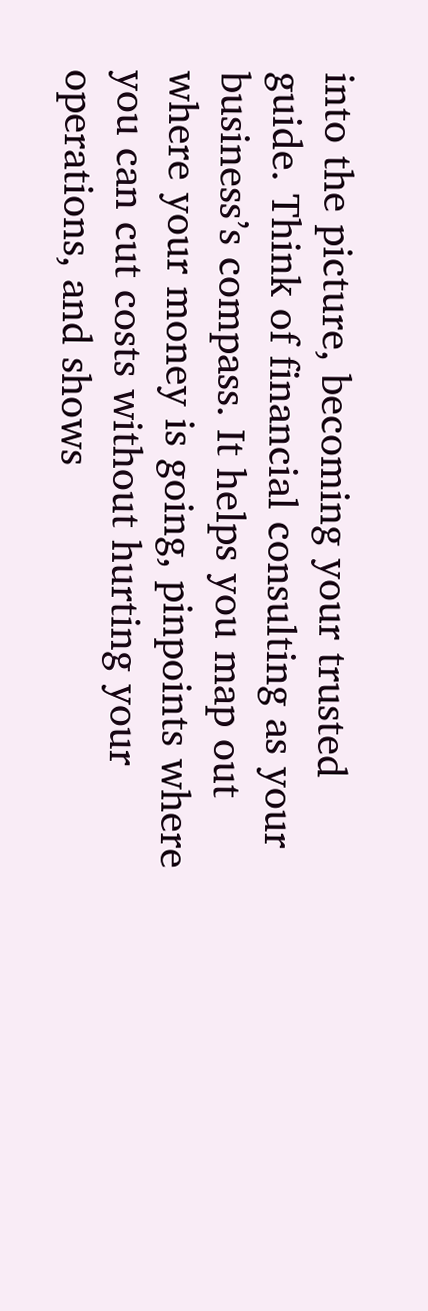into the picture, becoming your trusted guide. Think of financial consulting as your business’s compass. It helps you map out where your money is going, pinpoints where you can cut costs without hurting your operations, and shows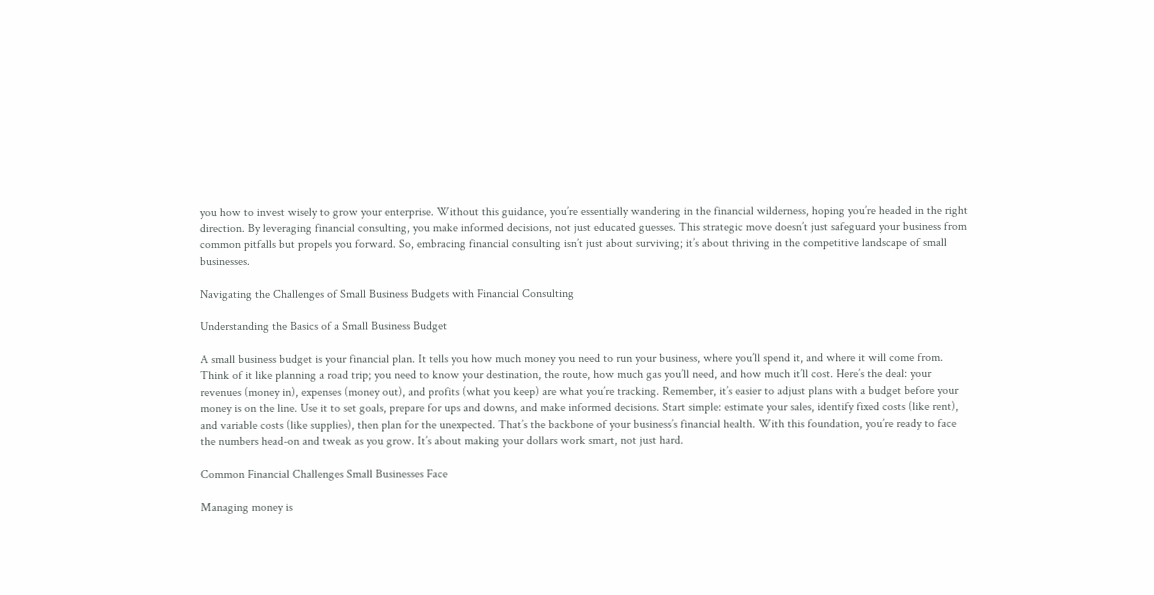you how to invest wisely to grow your enterprise. Without this guidance, you’re essentially wandering in the financial wilderness, hoping you’re headed in the right direction. By leveraging financial consulting, you make informed decisions, not just educated guesses. This strategic move doesn’t just safeguard your business from common pitfalls but propels you forward. So, embracing financial consulting isn’t just about surviving; it’s about thriving in the competitive landscape of small businesses.

Navigating the Challenges of Small Business Budgets with Financial Consulting

Understanding the Basics of a Small Business Budget

A small business budget is your financial plan. It tells you how much money you need to run your business, where you’ll spend it, and where it will come from. Think of it like planning a road trip; you need to know your destination, the route, how much gas you’ll need, and how much it’ll cost. Here’s the deal: your revenues (money in), expenses (money out), and profits (what you keep) are what you’re tracking. Remember, it’s easier to adjust plans with a budget before your money is on the line. Use it to set goals, prepare for ups and downs, and make informed decisions. Start simple: estimate your sales, identify fixed costs (like rent), and variable costs (like supplies), then plan for the unexpected. That’s the backbone of your business’s financial health. With this foundation, you’re ready to face the numbers head-on and tweak as you grow. It’s about making your dollars work smart, not just hard.

Common Financial Challenges Small Businesses Face

Managing money is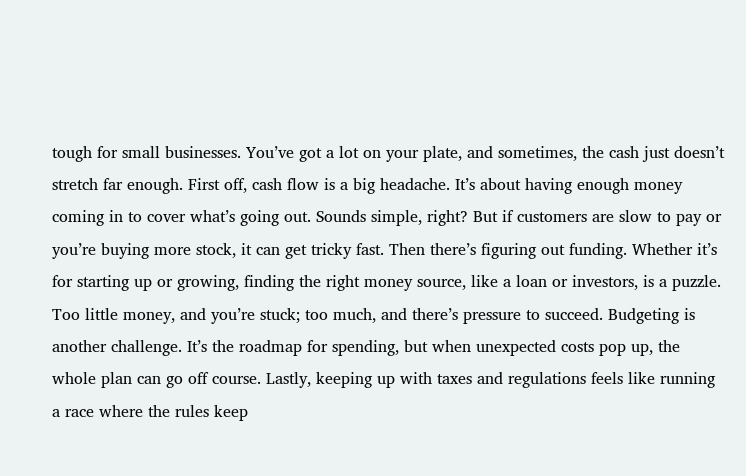tough for small businesses. You’ve got a lot on your plate, and sometimes, the cash just doesn’t stretch far enough. First off, cash flow is a big headache. It’s about having enough money coming in to cover what’s going out. Sounds simple, right? But if customers are slow to pay or you’re buying more stock, it can get tricky fast. Then there’s figuring out funding. Whether it’s for starting up or growing, finding the right money source, like a loan or investors, is a puzzle. Too little money, and you’re stuck; too much, and there’s pressure to succeed. Budgeting is another challenge. It’s the roadmap for spending, but when unexpected costs pop up, the whole plan can go off course. Lastly, keeping up with taxes and regulations feels like running a race where the rules keep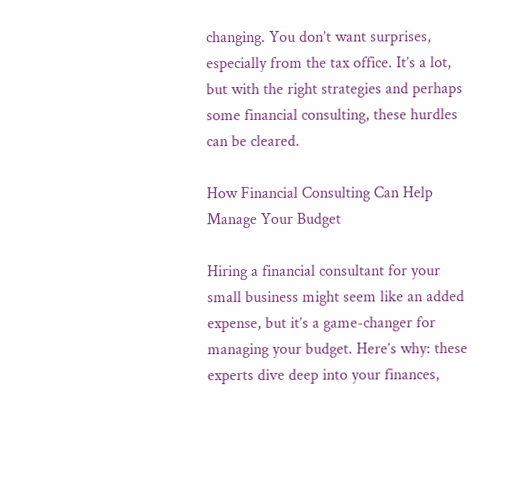changing. You don’t want surprises, especially from the tax office. It’s a lot, but with the right strategies and perhaps some financial consulting, these hurdles can be cleared.

How Financial Consulting Can Help Manage Your Budget

Hiring a financial consultant for your small business might seem like an added expense, but it’s a game-changer for managing your budget. Here’s why: these experts dive deep into your finances,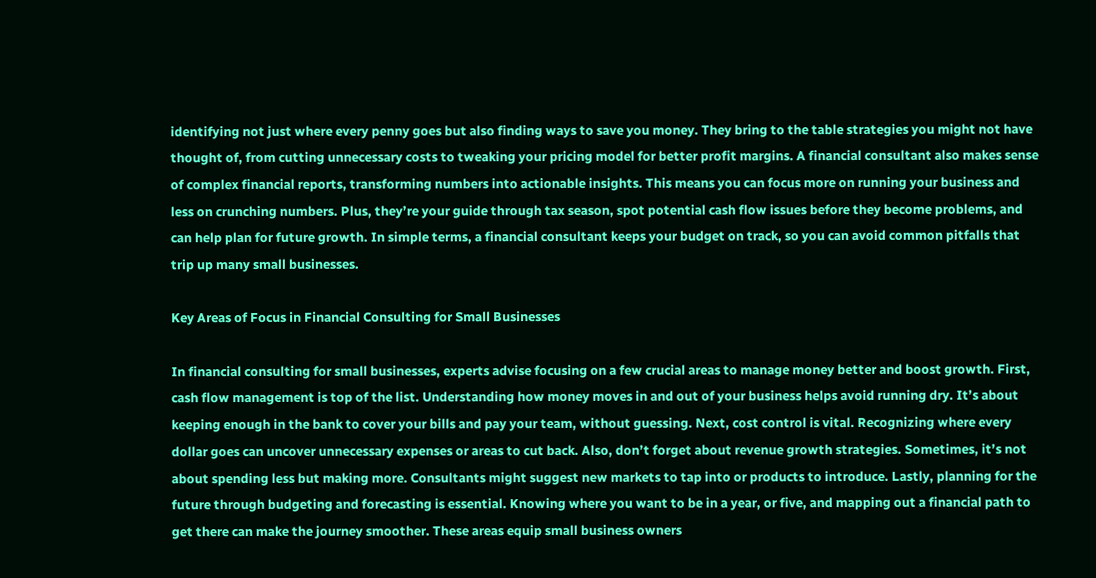identifying not just where every penny goes but also finding ways to save you money. They bring to the table strategies you might not have thought of, from cutting unnecessary costs to tweaking your pricing model for better profit margins. A financial consultant also makes sense of complex financial reports, transforming numbers into actionable insights. This means you can focus more on running your business and less on crunching numbers. Plus, they’re your guide through tax season, spot potential cash flow issues before they become problems, and can help plan for future growth. In simple terms, a financial consultant keeps your budget on track, so you can avoid common pitfalls that trip up many small businesses.

Key Areas of Focus in Financial Consulting for Small Businesses

In financial consulting for small businesses, experts advise focusing on a few crucial areas to manage money better and boost growth. First, cash flow management is top of the list. Understanding how money moves in and out of your business helps avoid running dry. It’s about keeping enough in the bank to cover your bills and pay your team, without guessing. Next, cost control is vital. Recognizing where every dollar goes can uncover unnecessary expenses or areas to cut back. Also, don’t forget about revenue growth strategies. Sometimes, it’s not about spending less but making more. Consultants might suggest new markets to tap into or products to introduce. Lastly, planning for the future through budgeting and forecasting is essential. Knowing where you want to be in a year, or five, and mapping out a financial path to get there can make the journey smoother. These areas equip small business owners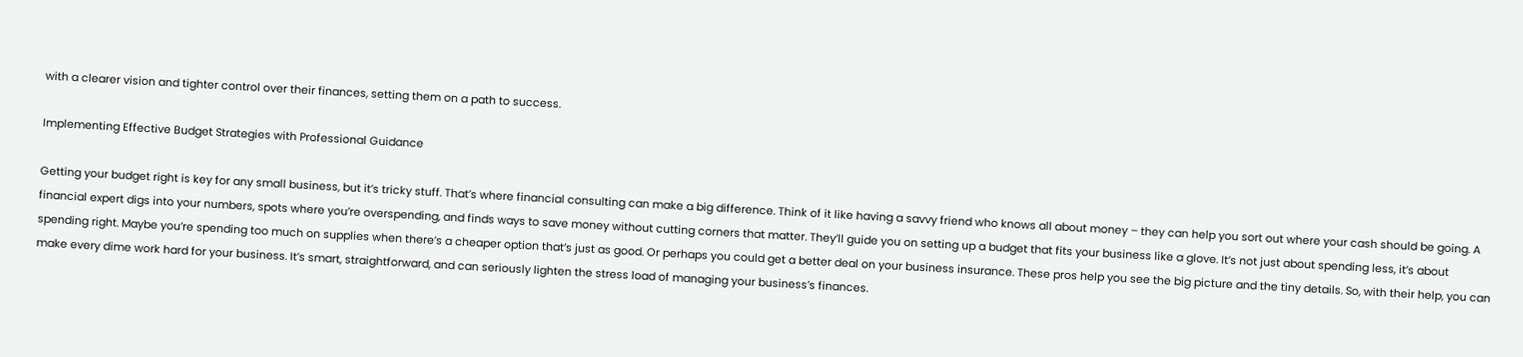with a clearer vision and tighter control over their finances, setting them on a path to success.

Implementing Effective Budget Strategies with Professional Guidance

Getting your budget right is key for any small business, but it’s tricky stuff. That’s where financial consulting can make a big difference. Think of it like having a savvy friend who knows all about money – they can help you sort out where your cash should be going. A financial expert digs into your numbers, spots where you’re overspending, and finds ways to save money without cutting corners that matter. They’ll guide you on setting up a budget that fits your business like a glove. It’s not just about spending less, it’s about spending right. Maybe you’re spending too much on supplies when there’s a cheaper option that’s just as good. Or perhaps you could get a better deal on your business insurance. These pros help you see the big picture and the tiny details. So, with their help, you can make every dime work hard for your business. It’s smart, straightforward, and can seriously lighten the stress load of managing your business’s finances.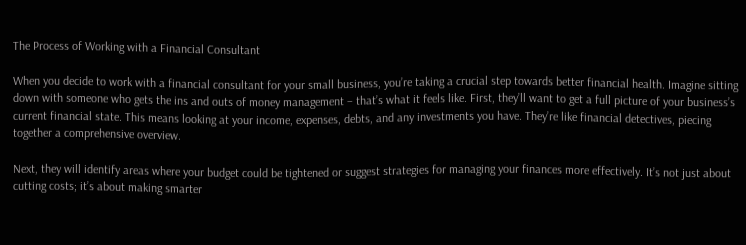The Process of Working with a Financial Consultant

When you decide to work with a financial consultant for your small business, you’re taking a crucial step towards better financial health. Imagine sitting down with someone who gets the ins and outs of money management – that’s what it feels like. First, they’ll want to get a full picture of your business’s current financial state. This means looking at your income, expenses, debts, and any investments you have. They’re like financial detectives, piecing together a comprehensive overview.

Next, they will identify areas where your budget could be tightened or suggest strategies for managing your finances more effectively. It’s not just about cutting costs; it’s about making smarter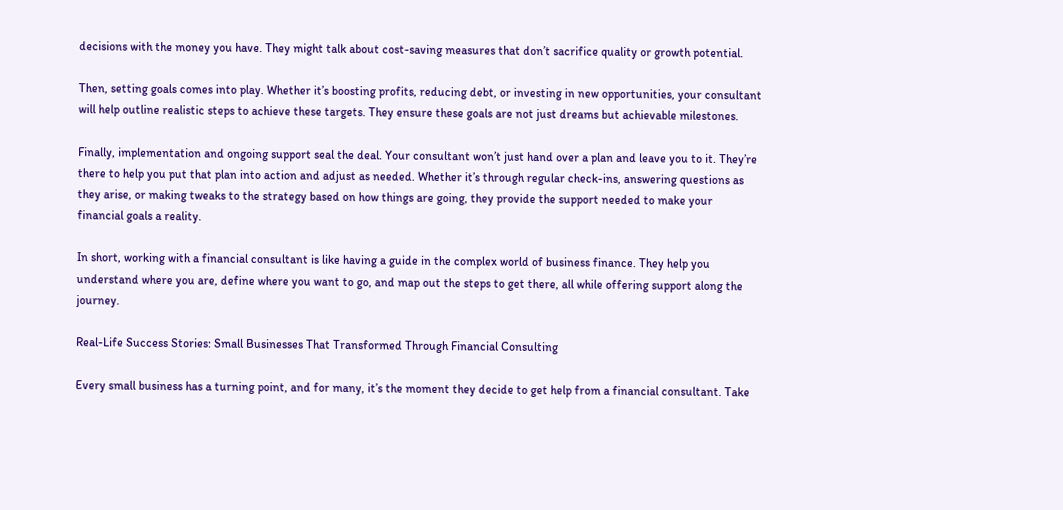decisions with the money you have. They might talk about cost-saving measures that don’t sacrifice quality or growth potential.

Then, setting goals comes into play. Whether it’s boosting profits, reducing debt, or investing in new opportunities, your consultant will help outline realistic steps to achieve these targets. They ensure these goals are not just dreams but achievable milestones.

Finally, implementation and ongoing support seal the deal. Your consultant won’t just hand over a plan and leave you to it. They’re there to help you put that plan into action and adjust as needed. Whether it’s through regular check-ins, answering questions as they arise, or making tweaks to the strategy based on how things are going, they provide the support needed to make your financial goals a reality.

In short, working with a financial consultant is like having a guide in the complex world of business finance. They help you understand where you are, define where you want to go, and map out the steps to get there, all while offering support along the journey.

Real-Life Success Stories: Small Businesses That Transformed Through Financial Consulting

Every small business has a turning point, and for many, it’s the moment they decide to get help from a financial consultant. Take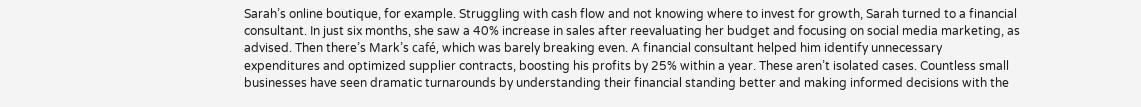Sarah’s online boutique, for example. Struggling with cash flow and not knowing where to invest for growth, Sarah turned to a financial consultant. In just six months, she saw a 40% increase in sales after reevaluating her budget and focusing on social media marketing, as advised. Then there’s Mark’s café, which was barely breaking even. A financial consultant helped him identify unnecessary expenditures and optimized supplier contracts, boosting his profits by 25% within a year. These aren’t isolated cases. Countless small businesses have seen dramatic turnarounds by understanding their financial standing better and making informed decisions with the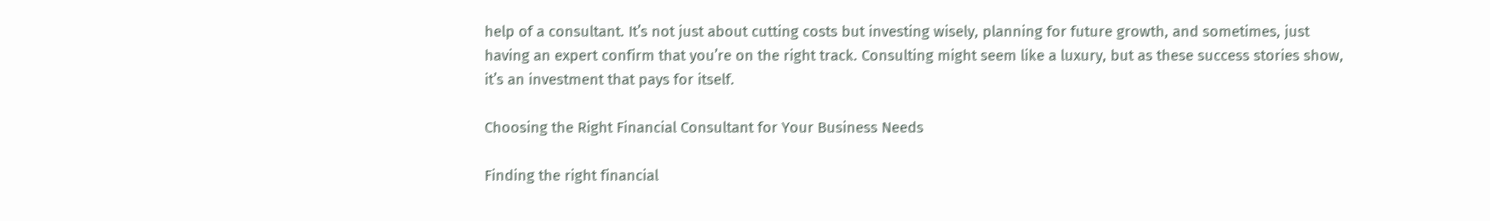help of a consultant. It’s not just about cutting costs but investing wisely, planning for future growth, and sometimes, just having an expert confirm that you’re on the right track. Consulting might seem like a luxury, but as these success stories show, it’s an investment that pays for itself.

Choosing the Right Financial Consultant for Your Business Needs

Finding the right financial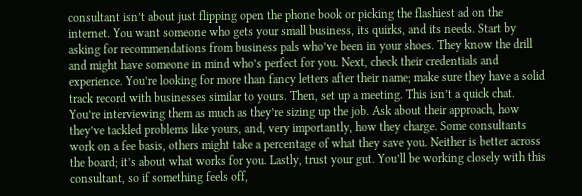consultant isn’t about just flipping open the phone book or picking the flashiest ad on the internet. You want someone who gets your small business, its quirks, and its needs. Start by asking for recommendations from business pals who’ve been in your shoes. They know the drill and might have someone in mind who’s perfect for you. Next, check their credentials and experience. You’re looking for more than fancy letters after their name; make sure they have a solid track record with businesses similar to yours. Then, set up a meeting. This isn’t a quick chat. You’re interviewing them as much as they’re sizing up the job. Ask about their approach, how they’ve tackled problems like yours, and, very importantly, how they charge. Some consultants work on a fee basis, others might take a percentage of what they save you. Neither is better across the board; it’s about what works for you. Lastly, trust your gut. You’ll be working closely with this consultant, so if something feels off,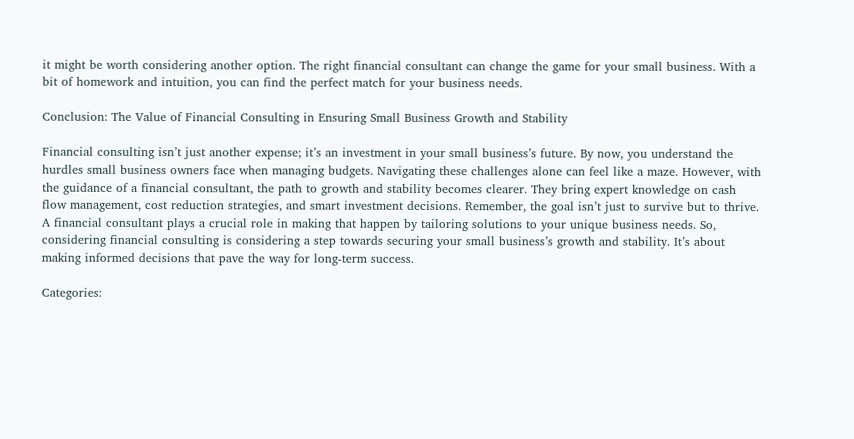it might be worth considering another option. The right financial consultant can change the game for your small business. With a bit of homework and intuition, you can find the perfect match for your business needs.

Conclusion: The Value of Financial Consulting in Ensuring Small Business Growth and Stability

Financial consulting isn’t just another expense; it’s an investment in your small business’s future. By now, you understand the hurdles small business owners face when managing budgets. Navigating these challenges alone can feel like a maze. However, with the guidance of a financial consultant, the path to growth and stability becomes clearer. They bring expert knowledge on cash flow management, cost reduction strategies, and smart investment decisions. Remember, the goal isn’t just to survive but to thrive. A financial consultant plays a crucial role in making that happen by tailoring solutions to your unique business needs. So, considering financial consulting is considering a step towards securing your small business’s growth and stability. It’s about making informed decisions that pave the way for long-term success.

Categories: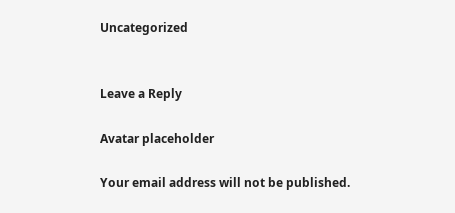Uncategorized


Leave a Reply

Avatar placeholder

Your email address will not be published.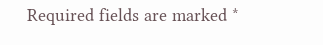Required fields are marked *